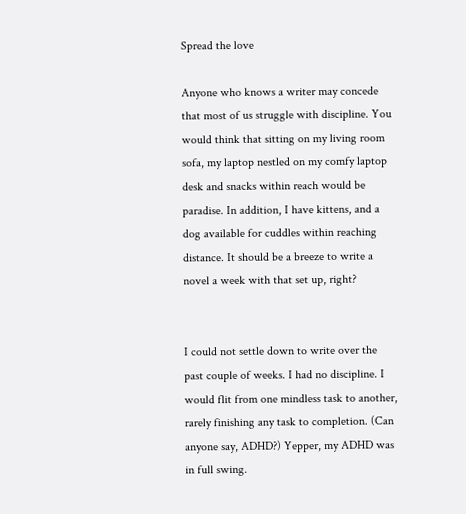Spread the love

Anyone who knows a writer may concede that most of us struggle with discipline. You would think that sitting on my living room sofa, my laptop nestled on my comfy laptop desk and snacks within reach would be paradise. In addition, I have kittens, and a dog available for cuddles within reaching distance. It should be a breeze to write a novel a week with that set up, right?


I could not settle down to write over the past couple of weeks. I had no discipline. I would flit from one mindless task to another, rarely finishing any task to completion. (Can anyone say, ADHD?) Yepper, my ADHD was in full swing.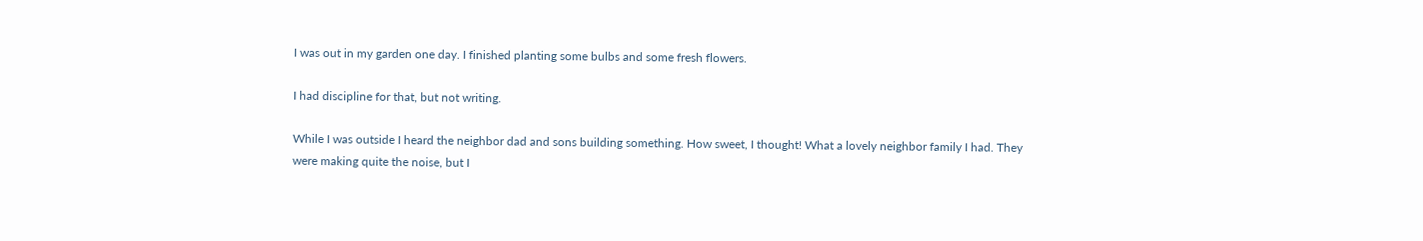I was out in my garden one day. I finished planting some bulbs and some fresh flowers.

I had discipline for that, but not writing.

While I was outside I heard the neighbor dad and sons building something. How sweet, I thought! What a lovely neighbor family I had. They were making quite the noise, but I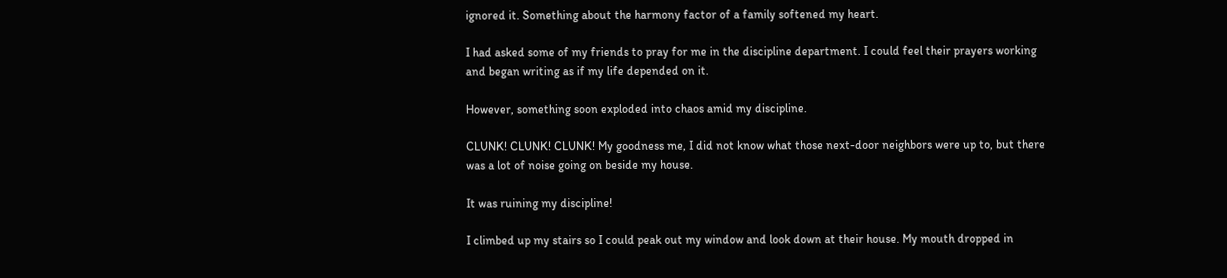ignored it. Something about the harmony factor of a family softened my heart.

I had asked some of my friends to pray for me in the discipline department. I could feel their prayers working and began writing as if my life depended on it.

However, something soon exploded into chaos amid my discipline.

CLUNK! CLUNK! CLUNK! My goodness me, I did not know what those next-door neighbors were up to, but there was a lot of noise going on beside my house.

It was ruining my discipline!

I climbed up my stairs so I could peak out my window and look down at their house. My mouth dropped in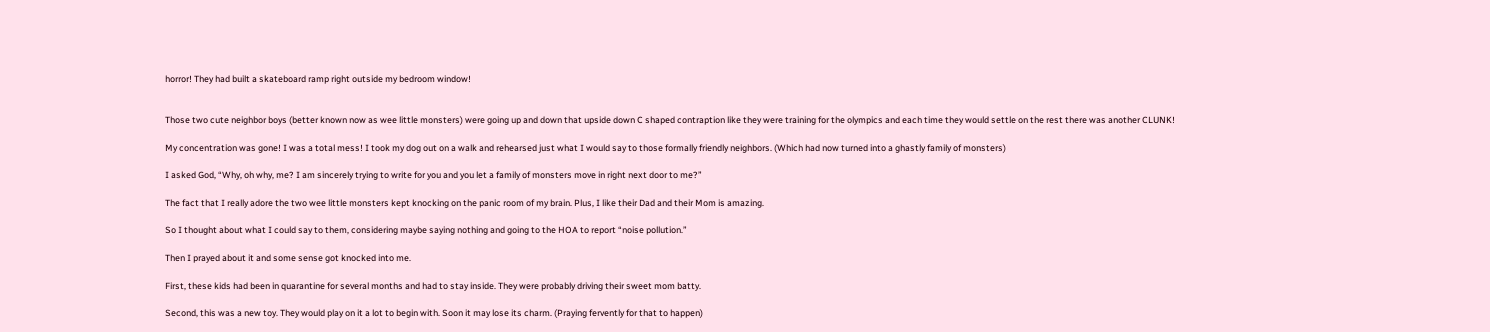horror! They had built a skateboard ramp right outside my bedroom window!


Those two cute neighbor boys (better known now as wee little monsters) were going up and down that upside down C shaped contraption like they were training for the olympics and each time they would settle on the rest there was another CLUNK!

My concentration was gone! I was a total mess! I took my dog out on a walk and rehearsed just what I would say to those formally friendly neighbors. (Which had now turned into a ghastly family of monsters)

I asked God, “Why, oh why, me? I am sincerely trying to write for you and you let a family of monsters move in right next door to me?”

The fact that I really adore the two wee little monsters kept knocking on the panic room of my brain. Plus, I like their Dad and their Mom is amazing.

So I thought about what I could say to them, considering maybe saying nothing and going to the HOA to report “noise pollution.”

Then I prayed about it and some sense got knocked into me.

First, these kids had been in quarantine for several months and had to stay inside. They were probably driving their sweet mom batty.

Second, this was a new toy. They would play on it a lot to begin with. Soon it may lose its charm. (Praying fervently for that to happen)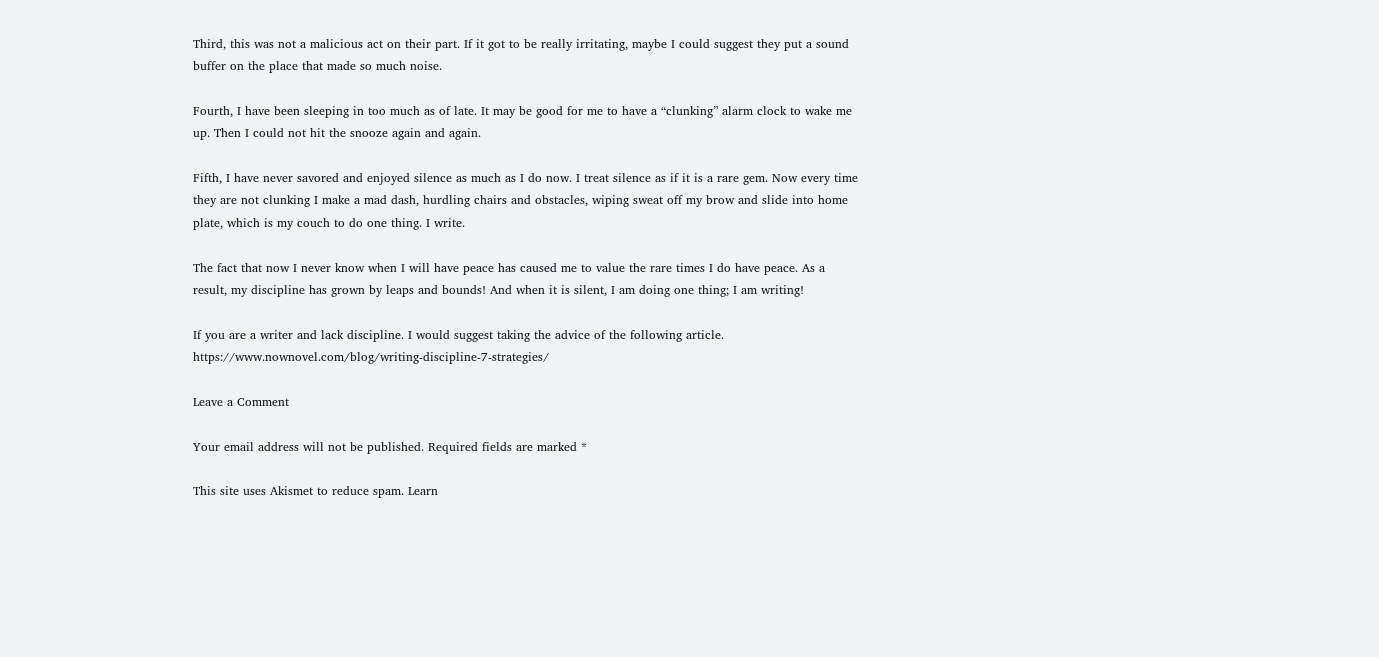Third, this was not a malicious act on their part. If it got to be really irritating, maybe I could suggest they put a sound buffer on the place that made so much noise.

Fourth, I have been sleeping in too much as of late. It may be good for me to have a “clunking” alarm clock to wake me up. Then I could not hit the snooze again and again.

Fifth, I have never savored and enjoyed silence as much as I do now. I treat silence as if it is a rare gem. Now every time they are not clunking I make a mad dash, hurdling chairs and obstacles, wiping sweat off my brow and slide into home plate, which is my couch to do one thing. I write.

The fact that now I never know when I will have peace has caused me to value the rare times I do have peace. As a result, my discipline has grown by leaps and bounds! And when it is silent, I am doing one thing; I am writing!

If you are a writer and lack discipline. I would suggest taking the advice of the following article. https://www.nownovel.com/blog/writing-discipline-7-strategies/

Leave a Comment

Your email address will not be published. Required fields are marked *

This site uses Akismet to reduce spam. Learn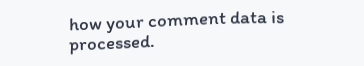how your comment data is processed.